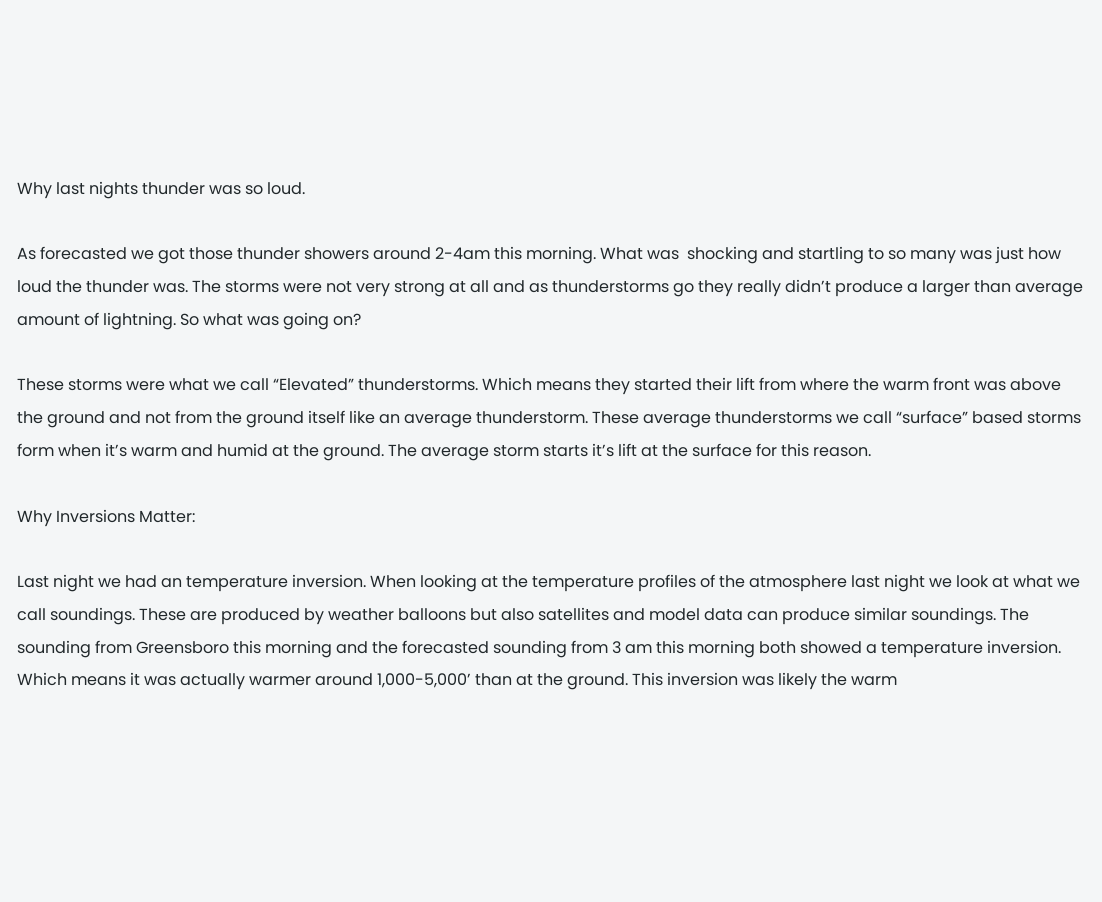Why last nights thunder was so loud.

As forecasted we got those thunder showers around 2-4am this morning. What was  shocking and startling to so many was just how loud the thunder was. The storms were not very strong at all and as thunderstorms go they really didn’t produce a larger than average amount of lightning. So what was going on?

These storms were what we call “Elevated” thunderstorms. Which means they started their lift from where the warm front was above the ground and not from the ground itself like an average thunderstorm. These average thunderstorms we call “surface” based storms form when it’s warm and humid at the ground. The average storm starts it’s lift at the surface for this reason.

Why Inversions Matter:

Last night we had an temperature inversion. When looking at the temperature profiles of the atmosphere last night we look at what we call soundings. These are produced by weather balloons but also satellites and model data can produce similar soundings. The sounding from Greensboro this morning and the forecasted sounding from 3 am this morning both showed a temperature inversion. Which means it was actually warmer around 1,000-5,000’ than at the ground. This inversion was likely the warm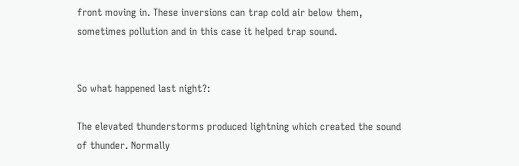front moving in. These inversions can trap cold air below them, sometimes pollution and in this case it helped trap sound.


So what happened last night?:

The elevated thunderstorms produced lightning which created the sound of thunder. Normally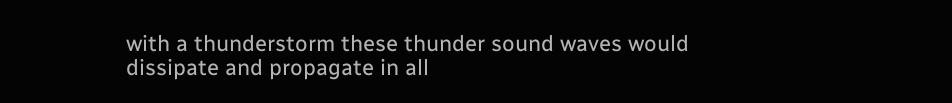with a thunderstorm these thunder sound waves would dissipate and propagate in all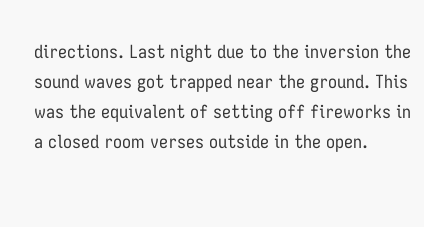directions. Last night due to the inversion the sound waves got trapped near the ground. This was the equivalent of setting off fireworks in a closed room verses outside in the open.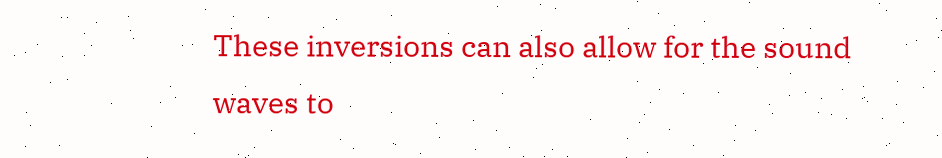These inversions can also allow for the sound waves to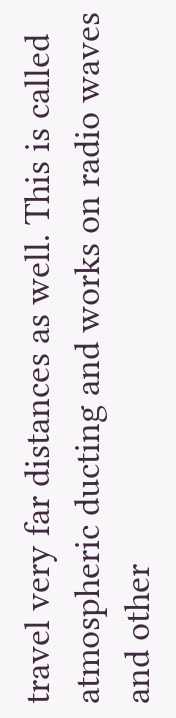travel very far distances as well. This is called atmospheric ducting and works on radio waves and other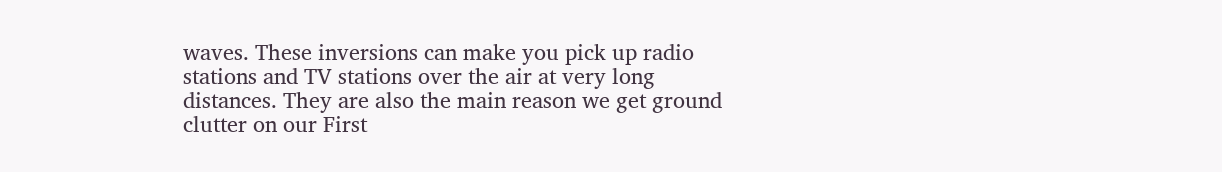waves. These inversions can make you pick up radio stations and TV stations over the air at very long distances. They are also the main reason we get ground clutter on our First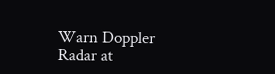Warn Doppler Radar at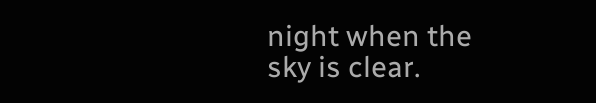night when the sky is clear.